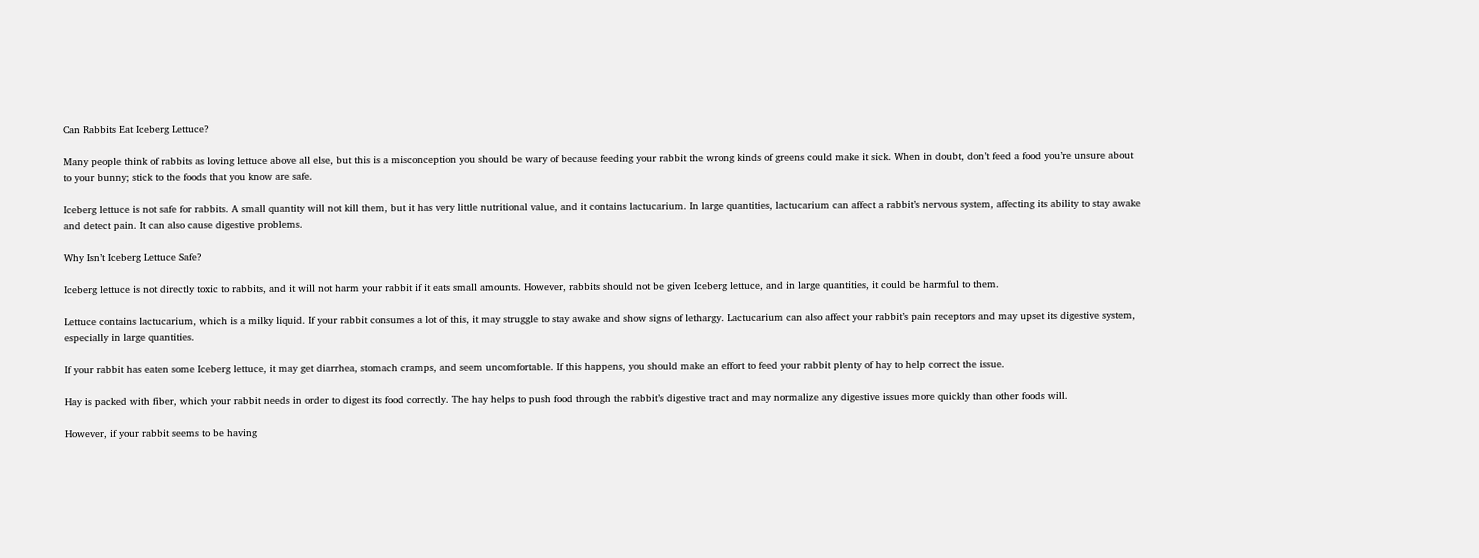Can Rabbits Eat Iceberg Lettuce?

Many people think of rabbits as loving lettuce above all else, but this is a misconception you should be wary of because feeding your rabbit the wrong kinds of greens could make it sick. When in doubt, don’t feed a food you’re unsure about to your bunny; stick to the foods that you know are safe.

Iceberg lettuce is not safe for rabbits. A small quantity will not kill them, but it has very little nutritional value, and it contains lactucarium. In large quantities, lactucarium can affect a rabbit’s nervous system, affecting its ability to stay awake and detect pain. It can also cause digestive problems.

Why Isn’t Iceberg Lettuce Safe?

Iceberg lettuce is not directly toxic to rabbits, and it will not harm your rabbit if it eats small amounts. However, rabbits should not be given Iceberg lettuce, and in large quantities, it could be harmful to them.

Lettuce contains lactucarium, which is a milky liquid. If your rabbit consumes a lot of this, it may struggle to stay awake and show signs of lethargy. Lactucarium can also affect your rabbit’s pain receptors and may upset its digestive system, especially in large quantities.

If your rabbit has eaten some Iceberg lettuce, it may get diarrhea, stomach cramps, and seem uncomfortable. If this happens, you should make an effort to feed your rabbit plenty of hay to help correct the issue.

Hay is packed with fiber, which your rabbit needs in order to digest its food correctly. The hay helps to push food through the rabbit’s digestive tract and may normalize any digestive issues more quickly than other foods will.

However, if your rabbit seems to be having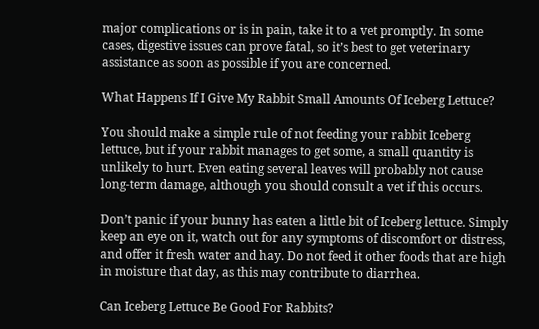major complications or is in pain, take it to a vet promptly. In some cases, digestive issues can prove fatal, so it’s best to get veterinary assistance as soon as possible if you are concerned.

What Happens If I Give My Rabbit Small Amounts Of Iceberg Lettuce?

You should make a simple rule of not feeding your rabbit Iceberg lettuce, but if your rabbit manages to get some, a small quantity is unlikely to hurt. Even eating several leaves will probably not cause long-term damage, although you should consult a vet if this occurs.

Don’t panic if your bunny has eaten a little bit of Iceberg lettuce. Simply keep an eye on it, watch out for any symptoms of discomfort or distress, and offer it fresh water and hay. Do not feed it other foods that are high in moisture that day, as this may contribute to diarrhea.

Can Iceberg Lettuce Be Good For Rabbits?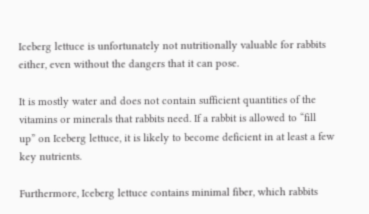Iceberg lettuce is unfortunately not nutritionally valuable for rabbits either, even without the dangers that it can pose.

It is mostly water and does not contain sufficient quantities of the vitamins or minerals that rabbits need. If a rabbit is allowed to “fill up” on Iceberg lettuce, it is likely to become deficient in at least a few key nutrients.

Furthermore, Iceberg lettuce contains minimal fiber, which rabbits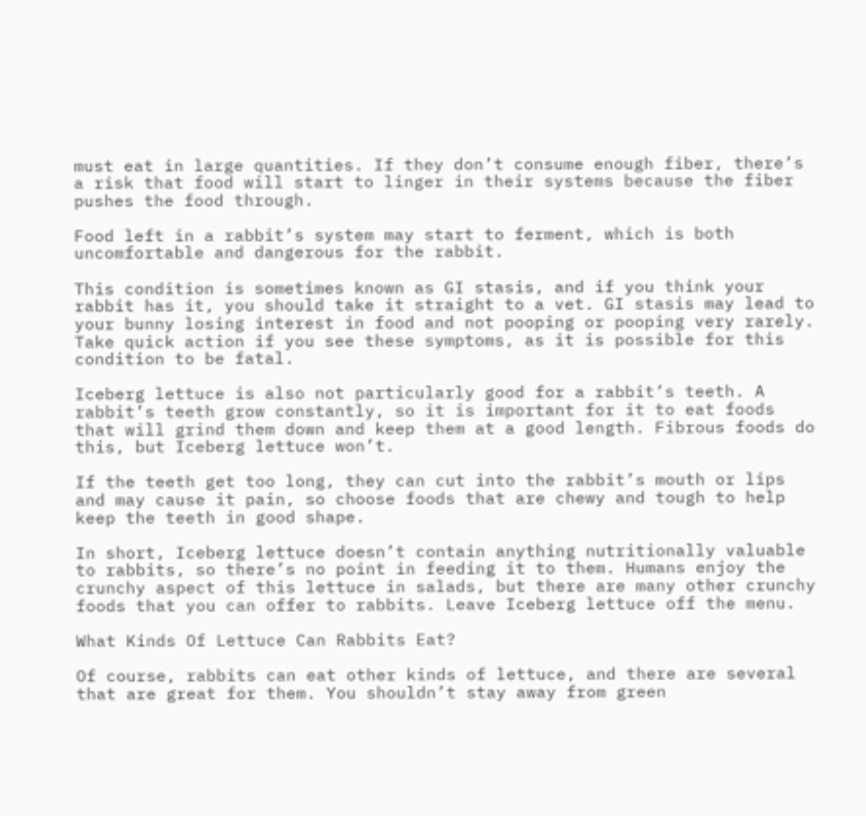must eat in large quantities. If they don’t consume enough fiber, there’s a risk that food will start to linger in their systems because the fiber pushes the food through.

Food left in a rabbit’s system may start to ferment, which is both uncomfortable and dangerous for the rabbit.

This condition is sometimes known as GI stasis, and if you think your rabbit has it, you should take it straight to a vet. GI stasis may lead to your bunny losing interest in food and not pooping or pooping very rarely. Take quick action if you see these symptoms, as it is possible for this condition to be fatal.

Iceberg lettuce is also not particularly good for a rabbit’s teeth. A rabbit’s teeth grow constantly, so it is important for it to eat foods that will grind them down and keep them at a good length. Fibrous foods do this, but Iceberg lettuce won’t.

If the teeth get too long, they can cut into the rabbit’s mouth or lips and may cause it pain, so choose foods that are chewy and tough to help keep the teeth in good shape.

In short, Iceberg lettuce doesn’t contain anything nutritionally valuable to rabbits, so there’s no point in feeding it to them. Humans enjoy the crunchy aspect of this lettuce in salads, but there are many other crunchy foods that you can offer to rabbits. Leave Iceberg lettuce off the menu.

What Kinds Of Lettuce Can Rabbits Eat?

Of course, rabbits can eat other kinds of lettuce, and there are several that are great for them. You shouldn’t stay away from green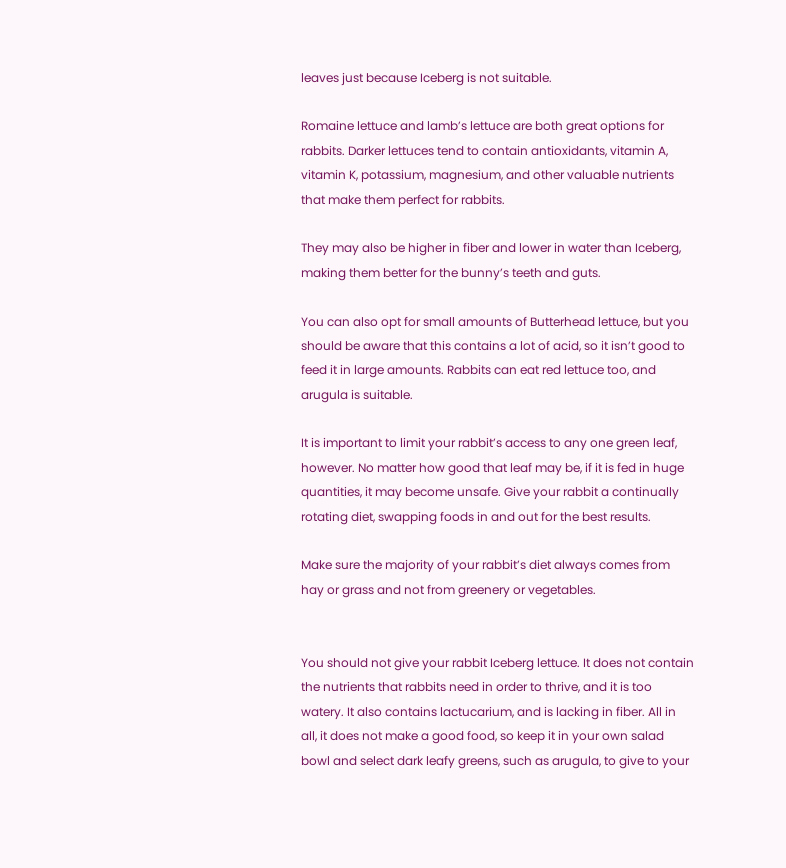leaves just because Iceberg is not suitable.

Romaine lettuce and lamb’s lettuce are both great options for rabbits. Darker lettuces tend to contain antioxidants, vitamin A, vitamin K, potassium, magnesium, and other valuable nutrients that make them perfect for rabbits.

They may also be higher in fiber and lower in water than Iceberg, making them better for the bunny’s teeth and guts.

You can also opt for small amounts of Butterhead lettuce, but you should be aware that this contains a lot of acid, so it isn’t good to feed it in large amounts. Rabbits can eat red lettuce too, and arugula is suitable.

It is important to limit your rabbit’s access to any one green leaf, however. No matter how good that leaf may be, if it is fed in huge quantities, it may become unsafe. Give your rabbit a continually rotating diet, swapping foods in and out for the best results.

Make sure the majority of your rabbit’s diet always comes from hay or grass and not from greenery or vegetables.


You should not give your rabbit Iceberg lettuce. It does not contain the nutrients that rabbits need in order to thrive, and it is too watery. It also contains lactucarium, and is lacking in fiber. All in all, it does not make a good food, so keep it in your own salad bowl and select dark leafy greens, such as arugula, to give to your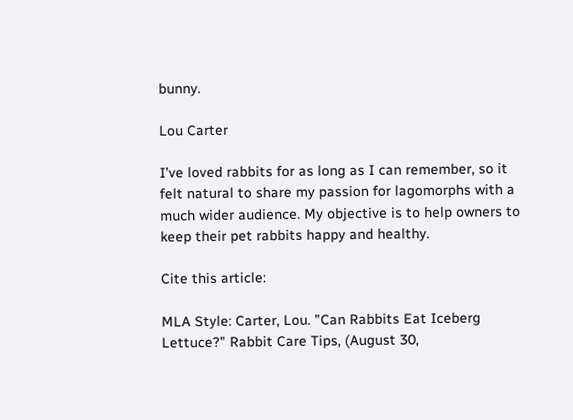bunny.

Lou Carter

I’ve loved rabbits for as long as I can remember, so it felt natural to share my passion for lagomorphs with a much wider audience. My objective is to help owners to keep their pet rabbits happy and healthy.

Cite this article:

MLA Style: Carter, Lou. "Can Rabbits Eat Iceberg Lettuce?" Rabbit Care Tips, (August 30,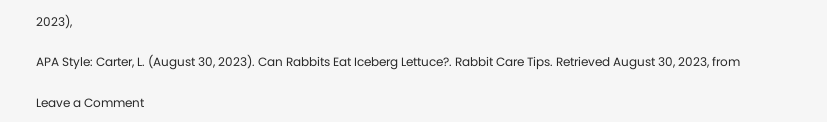2023),

APA Style: Carter, L. (August 30, 2023). Can Rabbits Eat Iceberg Lettuce?. Rabbit Care Tips. Retrieved August 30, 2023, from

Leave a Comment